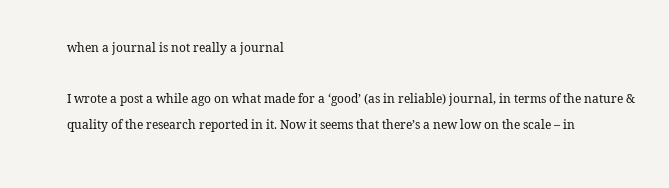when a journal is not really a journal

I wrote a post a while ago on what made for a ‘good’ (as in reliable) journal, in terms of the nature & quality of the research reported in it. Now it seems that there’s a new low on the scale – in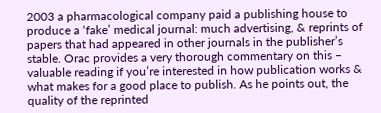2003 a pharmacological company paid a publishing house to produce a ‘fake’ medical journal: much advertising, & reprints of papers that had appeared in other journals in the publisher’s stable. Orac provides a very thorough commentary on this – valuable reading if you’re interested in how publication works & what makes for a good place to publish. As he points out, the quality of the reprinted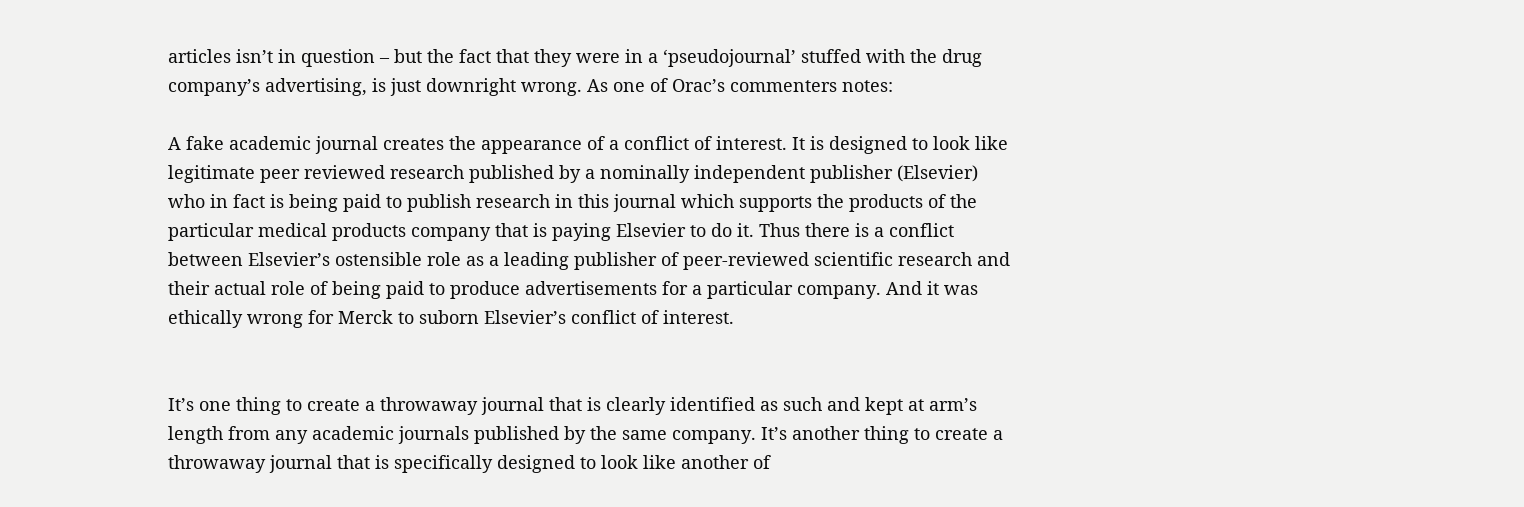articles isn’t in question – but the fact that they were in a ‘pseudojournal’ stuffed with the drug company’s advertising, is just downright wrong. As one of Orac’s commenters notes:

A fake academic journal creates the appearance of a conflict of interest. It is designed to look like legitimate peer reviewed research published by a nominally independent publisher (Elsevier) who in fact is being paid to publish research in this journal which supports the products of the particular medical products company that is paying Elsevier to do it. Thus there is a conflict between Elsevier’s ostensible role as a leading publisher of peer-reviewed scientific research and their actual role of being paid to produce advertisements for a particular company. And it was ethically wrong for Merck to suborn Elsevier’s conflict of interest.


It’s one thing to create a throwaway journal that is clearly identified as such and kept at arm’s length from any academic journals published by the same company. It’s another thing to create a throwaway journal that is specifically designed to look like another of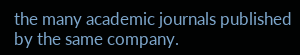the many academic journals published by the same company.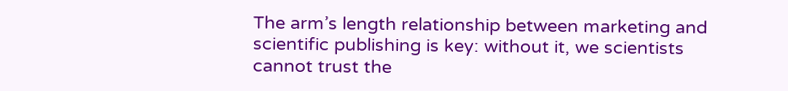The arm’s length relationship between marketing and scientific publishing is key: without it, we scientists cannot trust the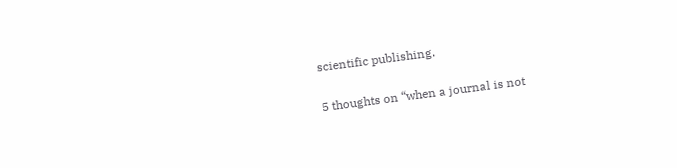scientific publishing.

5 thoughts on “when a journal is not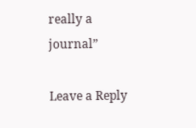really a journal”

Leave a Reply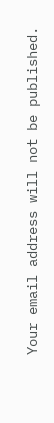Your email address will not be published.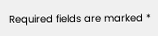Required fields are marked *